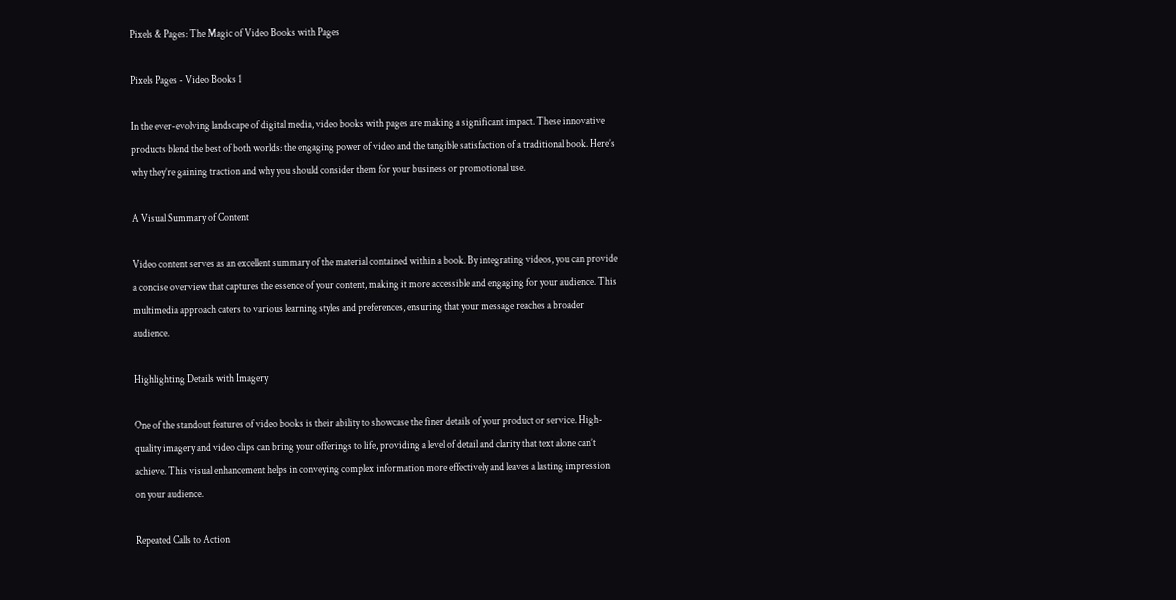Pixels & Pages: The Magic of Video Books with Pages

Pixels Pages - Video Books 1

In the ever-evolving landscape of digital media, video books with pages are making a significant impact. These innovative products blend the best of both worlds: the engaging power of video and the tangible satisfaction of a traditional book. Here’s why they’re gaining traction and why you should consider them for your business or promotional use.

A Visual Summary of Content

Video content serves as an excellent summary of the material contained within a book. By integrating videos, you can provide a concise overview that captures the essence of your content, making it more accessible and engaging for your audience. This multimedia approach caters to various learning styles and preferences, ensuring that your message reaches a broader audience.

Highlighting Details with Imagery

One of the standout features of video books is their ability to showcase the finer details of your product or service. High-quality imagery and video clips can bring your offerings to life, providing a level of detail and clarity that text alone can’t achieve. This visual enhancement helps in conveying complex information more effectively and leaves a lasting impression on your audience.

Repeated Calls to Action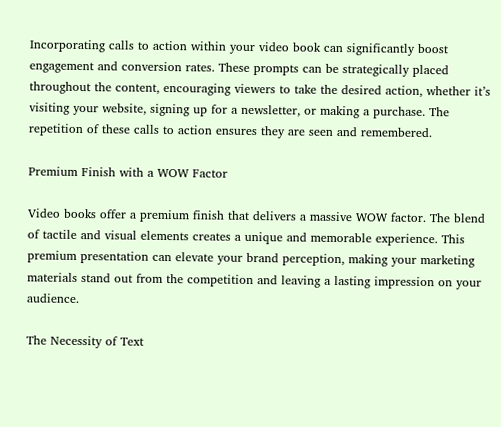Incorporating calls to action within your video book can significantly boost engagement and conversion rates. These prompts can be strategically placed throughout the content, encouraging viewers to take the desired action, whether it’s visiting your website, signing up for a newsletter, or making a purchase. The repetition of these calls to action ensures they are seen and remembered.

Premium Finish with a WOW Factor

Video books offer a premium finish that delivers a massive WOW factor. The blend of tactile and visual elements creates a unique and memorable experience. This premium presentation can elevate your brand perception, making your marketing materials stand out from the competition and leaving a lasting impression on your audience.

The Necessity of Text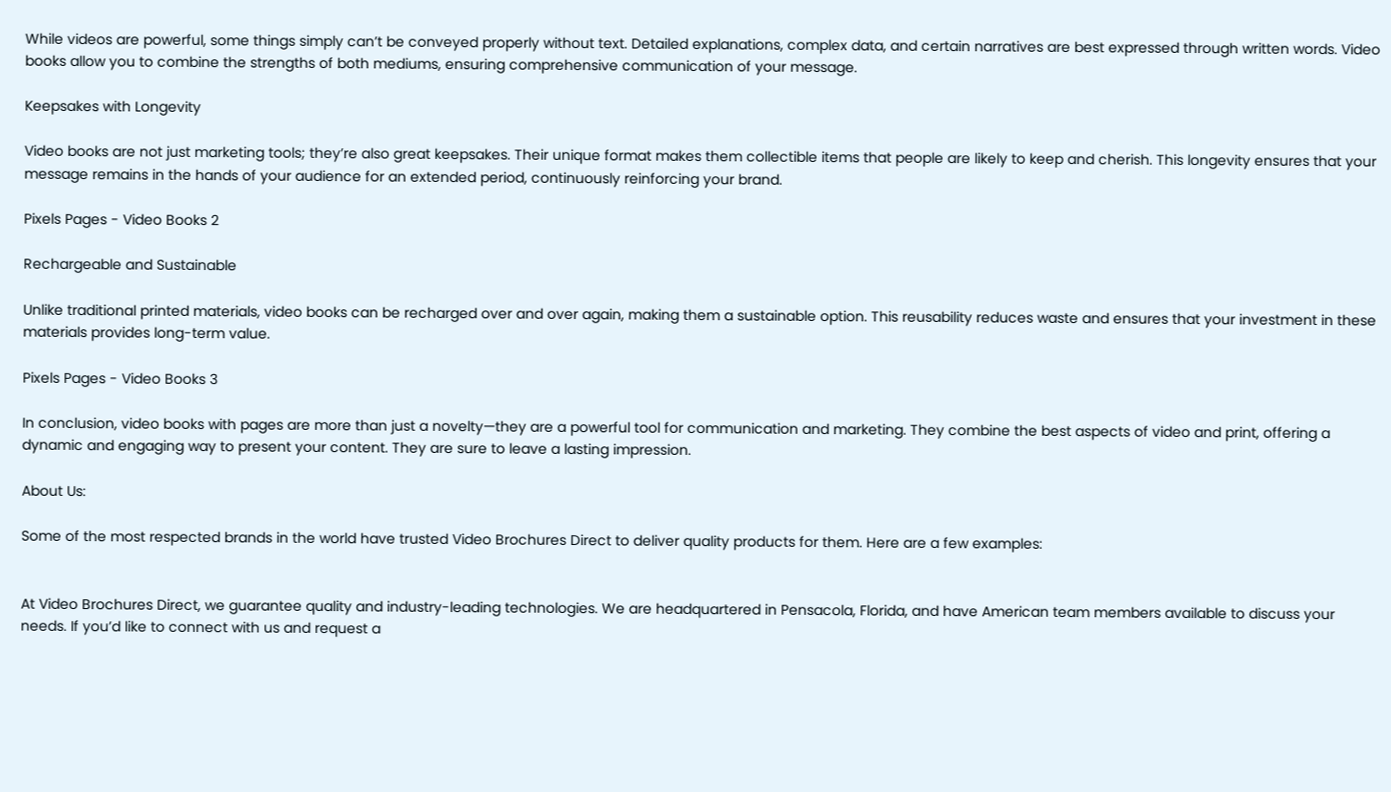While videos are powerful, some things simply can’t be conveyed properly without text. Detailed explanations, complex data, and certain narratives are best expressed through written words. Video books allow you to combine the strengths of both mediums, ensuring comprehensive communication of your message.

Keepsakes with Longevity

Video books are not just marketing tools; they’re also great keepsakes. Their unique format makes them collectible items that people are likely to keep and cherish. This longevity ensures that your message remains in the hands of your audience for an extended period, continuously reinforcing your brand.

Pixels Pages - Video Books 2

Rechargeable and Sustainable

Unlike traditional printed materials, video books can be recharged over and over again, making them a sustainable option. This reusability reduces waste and ensures that your investment in these materials provides long-term value.

Pixels Pages - Video Books 3

In conclusion, video books with pages are more than just a novelty—they are a powerful tool for communication and marketing. They combine the best aspects of video and print, offering a dynamic and engaging way to present your content. They are sure to leave a lasting impression.

About Us:

Some of the most respected brands in the world have trusted Video Brochures Direct to deliver quality products for them. Here are a few examples:


At Video Brochures Direct, we guarantee quality and industry-leading technologies. We are headquartered in Pensacola, Florida, and have American team members available to discuss your needs. If you’d like to connect with us and request a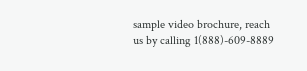sample video brochure, reach us by calling 1(888)-609-8889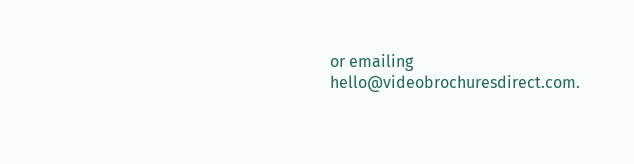or emailing hello@videobrochuresdirect.com.